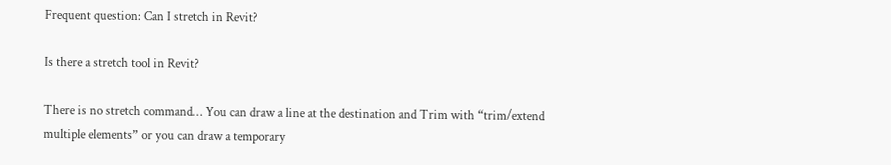Frequent question: Can I stretch in Revit?

Is there a stretch tool in Revit?

There is no stretch command… You can draw a line at the destination and Trim with “trim/extend multiple elements” or you can draw a temporary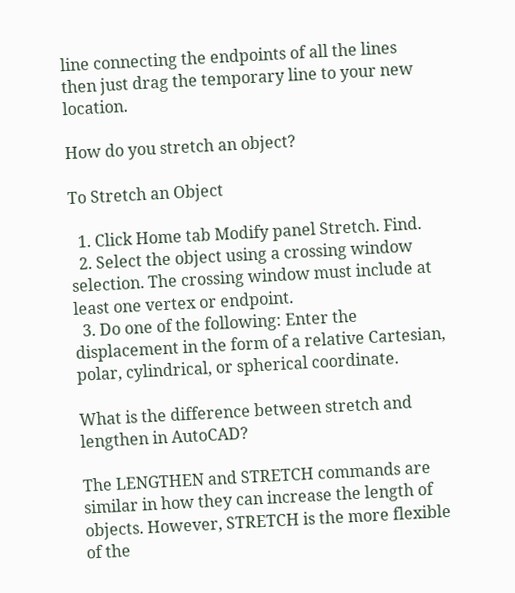line connecting the endpoints of all the lines then just drag the temporary line to your new location.

How do you stretch an object?

To Stretch an Object

  1. Click Home tab Modify panel Stretch. Find.
  2. Select the object using a crossing window selection. The crossing window must include at least one vertex or endpoint.
  3. Do one of the following: Enter the displacement in the form of a relative Cartesian, polar, cylindrical, or spherical coordinate.

What is the difference between stretch and lengthen in AutoCAD?

The LENGTHEN and STRETCH commands are similar in how they can increase the length of objects. However, STRETCH is the more flexible of the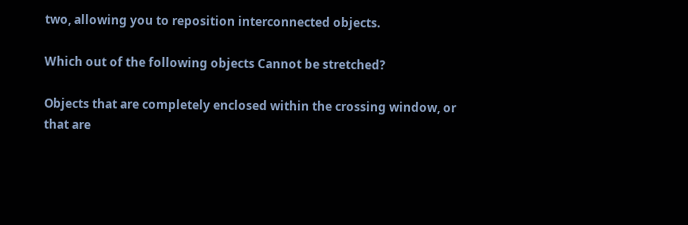two, allowing you to reposition interconnected objects.

Which out of the following objects Cannot be stretched?

Objects that are completely enclosed within the crossing window, or that are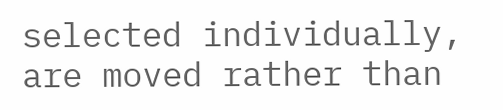selected individually, are moved rather than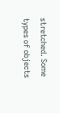stretched. Some types of objects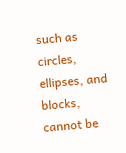such as circles, ellipses, and blocks, cannot be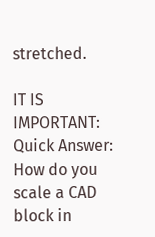stretched.

IT IS IMPORTANT:  Quick Answer: How do you scale a CAD block in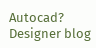Autocad?
Designer blog